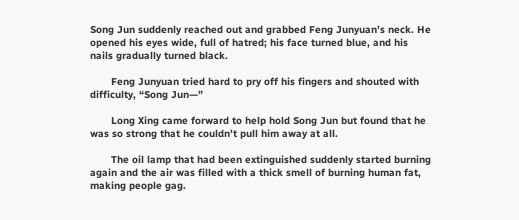Song Jun suddenly reached out and grabbed Feng Junyuan’s neck. He opened his eyes wide, full of hatred; his face turned blue, and his nails gradually turned black.

       Feng Junyuan tried hard to pry off his fingers and shouted with difficulty, “Song Jun—”

       Long Xing came forward to help hold Song Jun but found that he was so strong that he couldn’t pull him away at all.

       The oil lamp that had been extinguished suddenly started burning again and the air was filled with a thick smell of burning human fat, making people gag.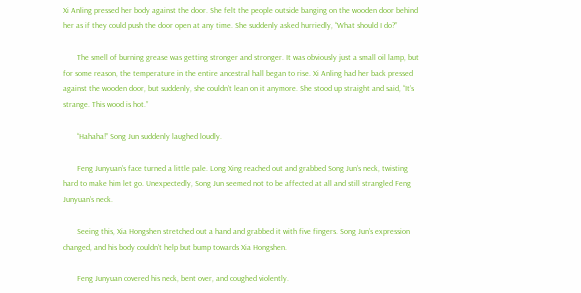Xi Anling pressed her body against the door. She felt the people outside banging on the wooden door behind her as if they could push the door open at any time. She suddenly asked hurriedly, “What should I do?”

       The smell of burning grease was getting stronger and stronger. It was obviously just a small oil lamp, but for some reason, the temperature in the entire ancestral hall began to rise. Xi Anling had her back pressed against the wooden door, but suddenly, she couldn’t lean on it anymore. She stood up straight and said, “It’s strange. This wood is hot.”

       “Hahaha!” Song Jun suddenly laughed loudly.

       Feng Junyuan’s face turned a little pale. Long Xing reached out and grabbed Song Jun’s neck, twisting hard to make him let go. Unexpectedly, Song Jun seemed not to be affected at all and still strangled Feng Junyuan’s neck.

       Seeing this, Xia Hongshen stretched out a hand and grabbed it with five fingers. Song Jun’s expression changed, and his body couldn’t help but bump towards Xia Hongshen.

       Feng Junyuan covered his neck, bent over, and coughed violently.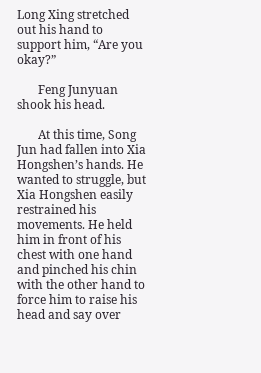Long Xing stretched out his hand to support him, “Are you okay?”

       Feng Junyuan shook his head.

       At this time, Song Jun had fallen into Xia Hongshen’s hands. He wanted to struggle, but Xia Hongshen easily restrained his movements. He held him in front of his chest with one hand and pinched his chin with the other hand to force him to raise his head and say over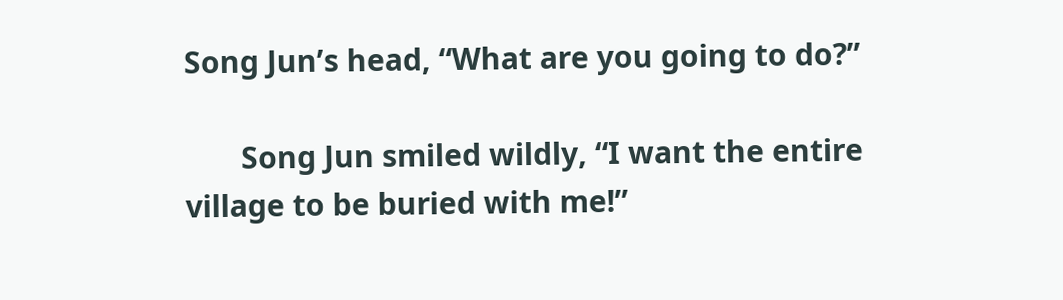Song Jun’s head, “What are you going to do?”

       Song Jun smiled wildly, “I want the entire village to be buried with me!”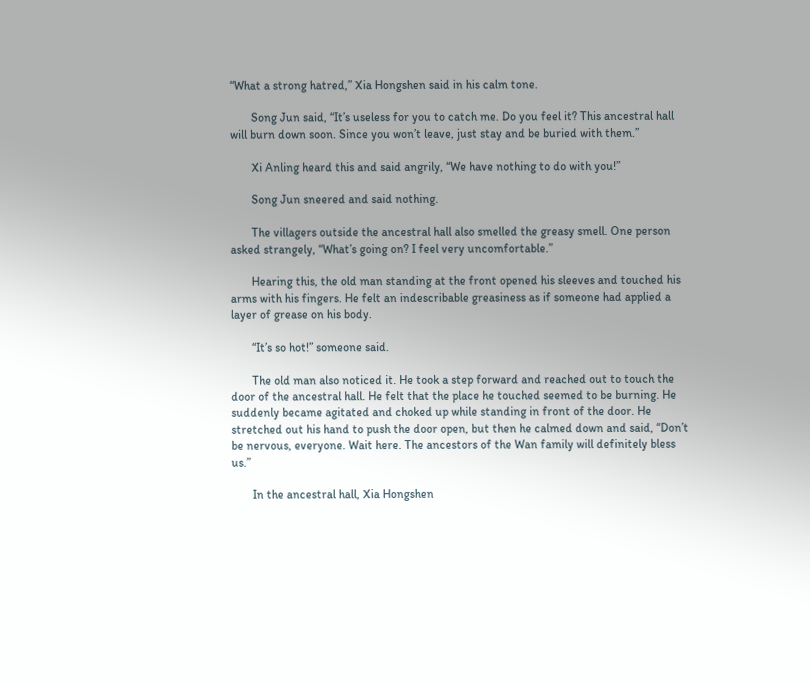“What a strong hatred,” Xia Hongshen said in his calm tone.

       Song Jun said, “It’s useless for you to catch me. Do you feel it? This ancestral hall will burn down soon. Since you won’t leave, just stay and be buried with them.”

       Xi Anling heard this and said angrily, “We have nothing to do with you!”

       Song Jun sneered and said nothing.

       The villagers outside the ancestral hall also smelled the greasy smell. One person asked strangely, “What’s going on? I feel very uncomfortable.”

       Hearing this, the old man standing at the front opened his sleeves and touched his arms with his fingers. He felt an indescribable greasiness as if someone had applied a layer of grease on his body.

       “It’s so hot!” someone said.

       The old man also noticed it. He took a step forward and reached out to touch the door of the ancestral hall. He felt that the place he touched seemed to be burning. He suddenly became agitated and choked up while standing in front of the door. He stretched out his hand to push the door open, but then he calmed down and said, “Don’t be nervous, everyone. Wait here. The ancestors of the Wan family will definitely bless us.”

       In the ancestral hall, Xia Hongshen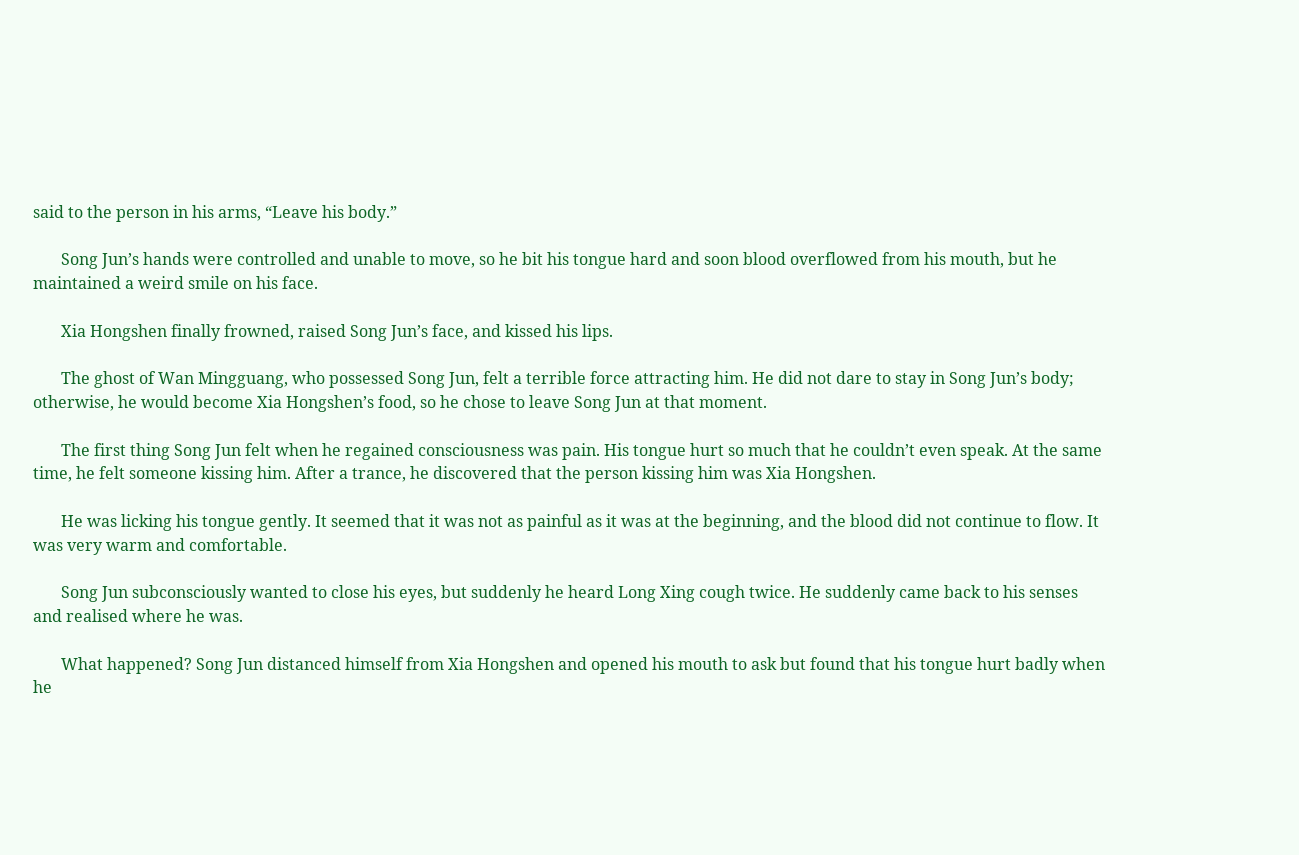said to the person in his arms, “Leave his body.”

       Song Jun’s hands were controlled and unable to move, so he bit his tongue hard and soon blood overflowed from his mouth, but he maintained a weird smile on his face.

       Xia Hongshen finally frowned, raised Song Jun’s face, and kissed his lips.

       The ghost of Wan Mingguang, who possessed Song Jun, felt a terrible force attracting him. He did not dare to stay in Song Jun’s body; otherwise, he would become Xia Hongshen’s food, so he chose to leave Song Jun at that moment.

       The first thing Song Jun felt when he regained consciousness was pain. His tongue hurt so much that he couldn’t even speak. At the same time, he felt someone kissing him. After a trance, he discovered that the person kissing him was Xia Hongshen.

       He was licking his tongue gently. It seemed that it was not as painful as it was at the beginning, and the blood did not continue to flow. It was very warm and comfortable.

       Song Jun subconsciously wanted to close his eyes, but suddenly he heard Long Xing cough twice. He suddenly came back to his senses and realised where he was.

       What happened? Song Jun distanced himself from Xia Hongshen and opened his mouth to ask but found that his tongue hurt badly when he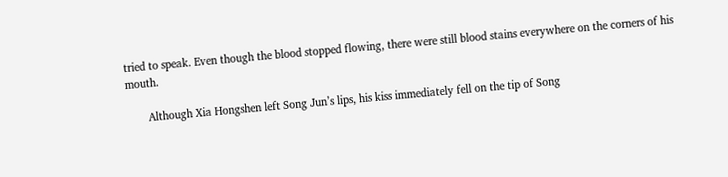tried to speak. Even though the blood stopped flowing, there were still blood stains everywhere on the corners of his mouth.

       Although Xia Hongshen left Song Jun’s lips, his kiss immediately fell on the tip of Song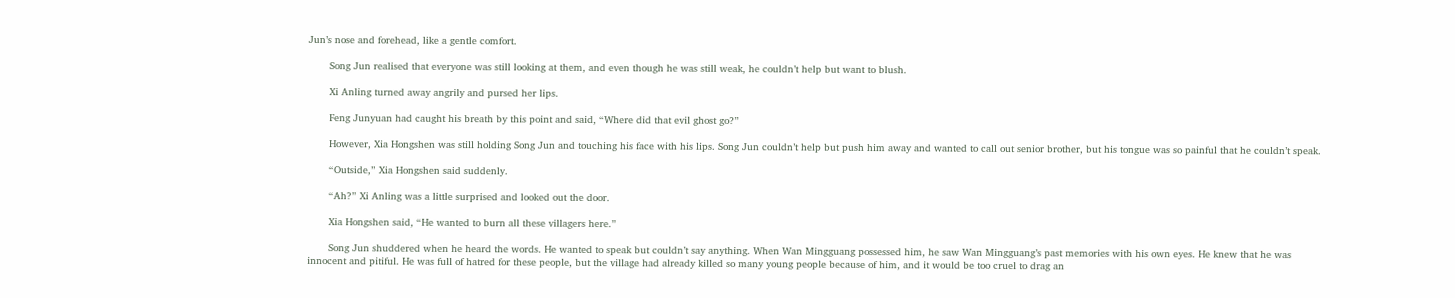Jun’s nose and forehead, like a gentle comfort.

       Song Jun realised that everyone was still looking at them, and even though he was still weak, he couldn’t help but want to blush.

       Xi Anling turned away angrily and pursed her lips.

       Feng Junyuan had caught his breath by this point and said, “Where did that evil ghost go?”

       However, Xia Hongshen was still holding Song Jun and touching his face with his lips. Song Jun couldn’t help but push him away and wanted to call out senior brother, but his tongue was so painful that he couldn’t speak.

       “Outside,” Xia Hongshen said suddenly.

       “Ah?” Xi Anling was a little surprised and looked out the door.

       Xia Hongshen said, “He wanted to burn all these villagers here.”

       Song Jun shuddered when he heard the words. He wanted to speak but couldn’t say anything. When Wan Mingguang possessed him, he saw Wan Mingguang’s past memories with his own eyes. He knew that he was innocent and pitiful. He was full of hatred for these people, but the village had already killed so many young people because of him, and it would be too cruel to drag an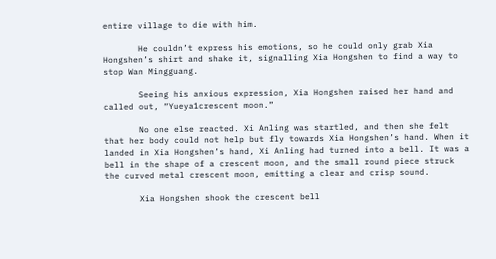entire village to die with him.

       He couldn’t express his emotions, so he could only grab Xia Hongshen’s shirt and shake it, signalling Xia Hongshen to find a way to stop Wan Mingguang.

       Seeing his anxious expression, Xia Hongshen raised her hand and called out, “Yueya1crescent moon.”

       No one else reacted. Xi Anling was startled, and then she felt that her body could not help but fly towards Xia Hongshen’s hand. When it landed in Xia Hongshen’s hand, Xi Anling had turned into a bell. It was a bell in the shape of a crescent moon, and the small round piece struck the curved metal crescent moon, emitting a clear and crisp sound.

       Xia Hongshen shook the crescent bell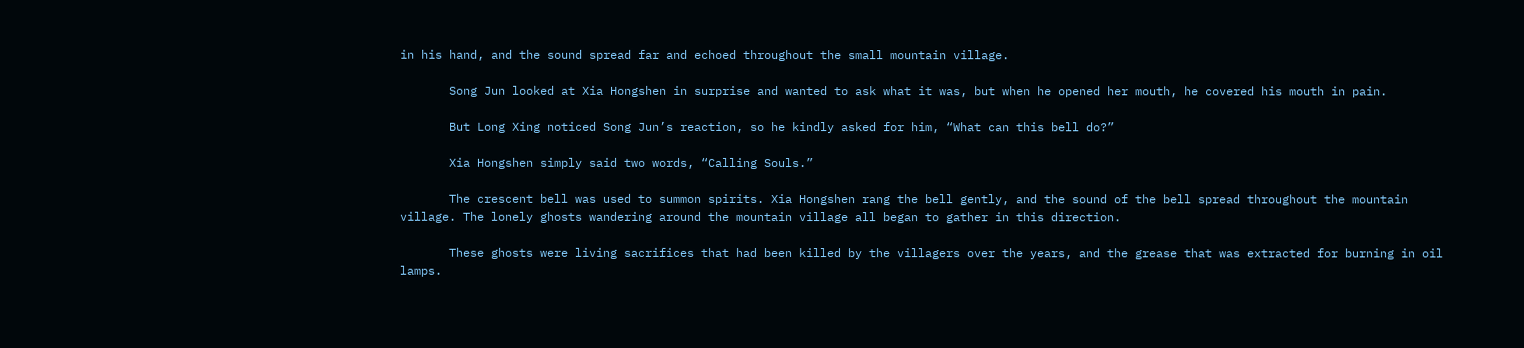in his hand, and the sound spread far and echoed throughout the small mountain village.

       Song Jun looked at Xia Hongshen in surprise and wanted to ask what it was, but when he opened her mouth, he covered his mouth in pain.

       But Long Xing noticed Song Jun’s reaction, so he kindly asked for him, “What can this bell do?”

       Xia Hongshen simply said two words, “Calling Souls.”

       The crescent bell was used to summon spirits. Xia Hongshen rang the bell gently, and the sound of the bell spread throughout the mountain village. The lonely ghosts wandering around the mountain village all began to gather in this direction.

       These ghosts were living sacrifices that had been killed by the villagers over the years, and the grease that was extracted for burning in oil lamps.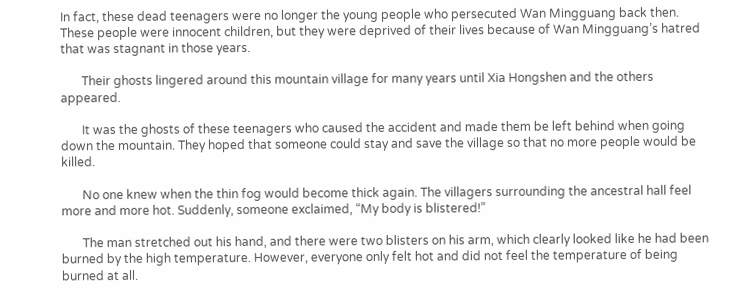In fact, these dead teenagers were no longer the young people who persecuted Wan Mingguang back then. These people were innocent children, but they were deprived of their lives because of Wan Mingguang’s hatred that was stagnant in those years.

       Their ghosts lingered around this mountain village for many years until Xia Hongshen and the others appeared.

       It was the ghosts of these teenagers who caused the accident and made them be left behind when going down the mountain. They hoped that someone could stay and save the village so that no more people would be killed.

       No one knew when the thin fog would become thick again. The villagers surrounding the ancestral hall feel more and more hot. Suddenly, someone exclaimed, “My body is blistered!”

       The man stretched out his hand, and there were two blisters on his arm, which clearly looked like he had been burned by the high temperature. However, everyone only felt hot and did not feel the temperature of being burned at all.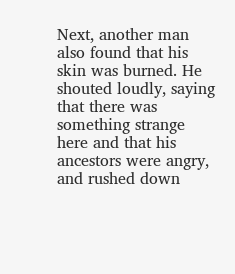Next, another man also found that his skin was burned. He shouted loudly, saying that there was something strange here and that his ancestors were angry, and rushed down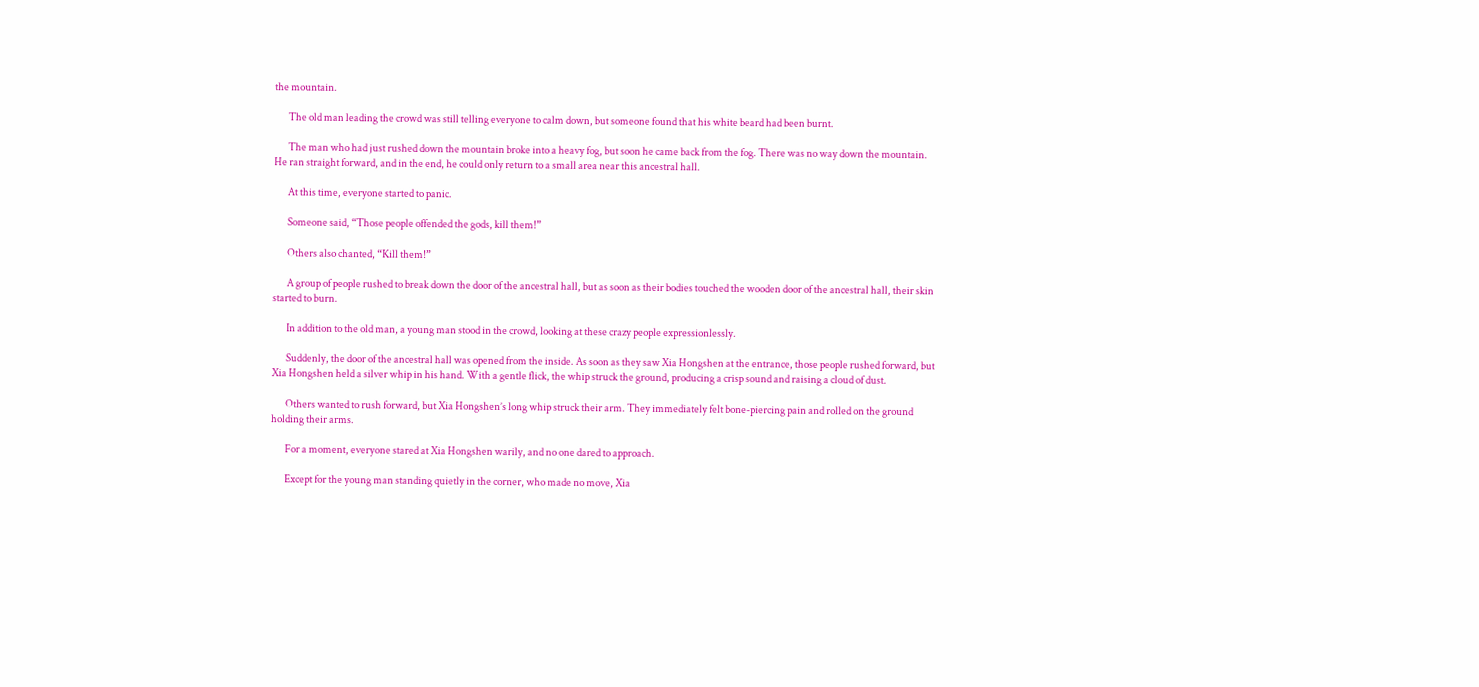the mountain.

       The old man leading the crowd was still telling everyone to calm down, but someone found that his white beard had been burnt.

       The man who had just rushed down the mountain broke into a heavy fog, but soon he came back from the fog. There was no way down the mountain. He ran straight forward, and in the end, he could only return to a small area near this ancestral hall.

       At this time, everyone started to panic.

       Someone said, “Those people offended the gods, kill them!”

       Others also chanted, “Kill them!”

       A group of people rushed to break down the door of the ancestral hall, but as soon as their bodies touched the wooden door of the ancestral hall, their skin started to burn.

       In addition to the old man, a young man stood in the crowd, looking at these crazy people expressionlessly.

       Suddenly, the door of the ancestral hall was opened from the inside. As soon as they saw Xia Hongshen at the entrance, those people rushed forward, but Xia Hongshen held a silver whip in his hand. With a gentle flick, the whip struck the ground, producing a crisp sound and raising a cloud of dust.

       Others wanted to rush forward, but Xia Hongshen’s long whip struck their arm. They immediately felt bone-piercing pain and rolled on the ground holding their arms.

       For a moment, everyone stared at Xia Hongshen warily, and no one dared to approach.

       Except for the young man standing quietly in the corner, who made no move, Xia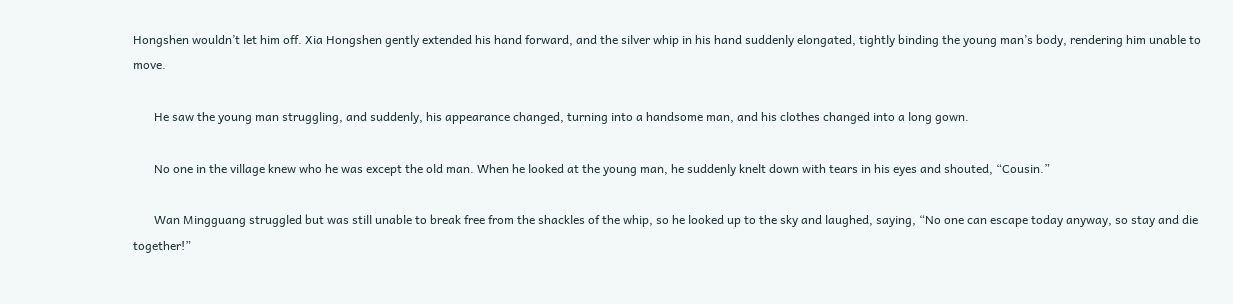Hongshen wouldn’t let him off. Xia Hongshen gently extended his hand forward, and the silver whip in his hand suddenly elongated, tightly binding the young man’s body, rendering him unable to move.

       He saw the young man struggling, and suddenly, his appearance changed, turning into a handsome man, and his clothes changed into a long gown.

       No one in the village knew who he was except the old man. When he looked at the young man, he suddenly knelt down with tears in his eyes and shouted, “Cousin.”

       Wan Mingguang struggled but was still unable to break free from the shackles of the whip, so he looked up to the sky and laughed, saying, “No one can escape today anyway, so stay and die together!”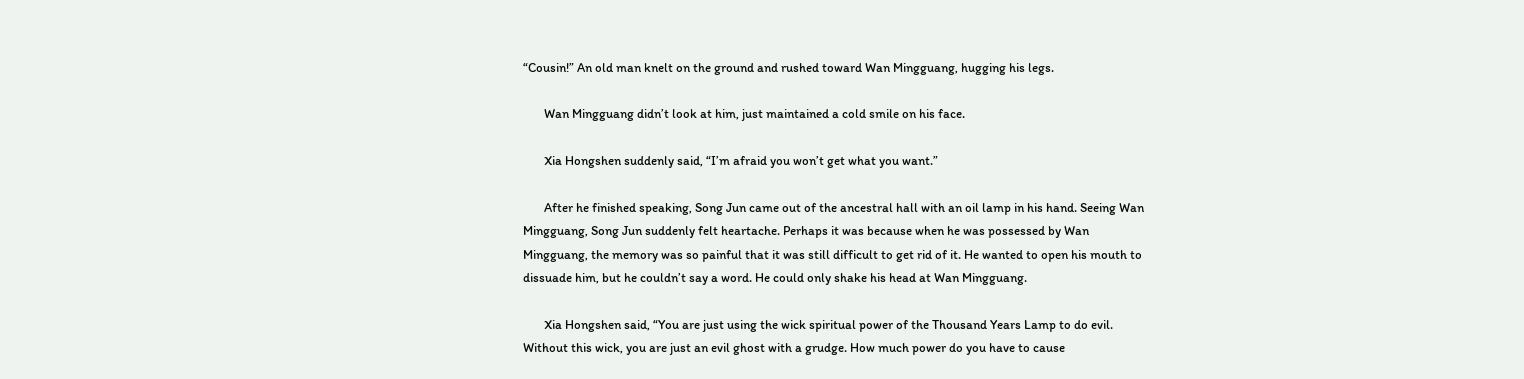“Cousin!” An old man knelt on the ground and rushed toward Wan Mingguang, hugging his legs.

       Wan Mingguang didn’t look at him, just maintained a cold smile on his face.

       Xia Hongshen suddenly said, “I’m afraid you won’t get what you want.”

       After he finished speaking, Song Jun came out of the ancestral hall with an oil lamp in his hand. Seeing Wan Mingguang, Song Jun suddenly felt heartache. Perhaps it was because when he was possessed by Wan Mingguang, the memory was so painful that it was still difficult to get rid of it. He wanted to open his mouth to dissuade him, but he couldn’t say a word. He could only shake his head at Wan Mingguang.

       Xia Hongshen said, “You are just using the wick spiritual power of the Thousand Years Lamp to do evil. Without this wick, you are just an evil ghost with a grudge. How much power do you have to cause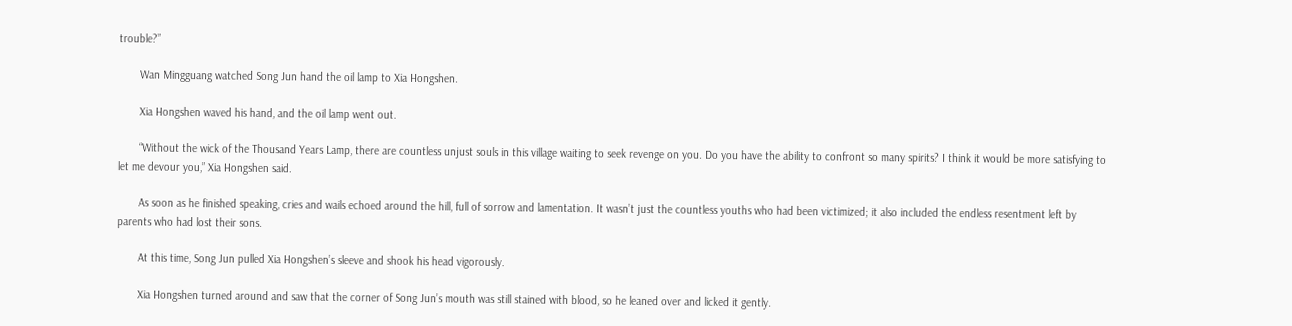trouble?”

       Wan Mingguang watched Song Jun hand the oil lamp to Xia Hongshen.

       Xia Hongshen waved his hand, and the oil lamp went out.

       “Without the wick of the Thousand Years Lamp, there are countless unjust souls in this village waiting to seek revenge on you. Do you have the ability to confront so many spirits? I think it would be more satisfying to let me devour you,” Xia Hongshen said.

       As soon as he finished speaking, cries and wails echoed around the hill, full of sorrow and lamentation. It wasn’t just the countless youths who had been victimized; it also included the endless resentment left by parents who had lost their sons.

       At this time, Song Jun pulled Xia Hongshen’s sleeve and shook his head vigorously.

       Xia Hongshen turned around and saw that the corner of Song Jun’s mouth was still stained with blood, so he leaned over and licked it gently.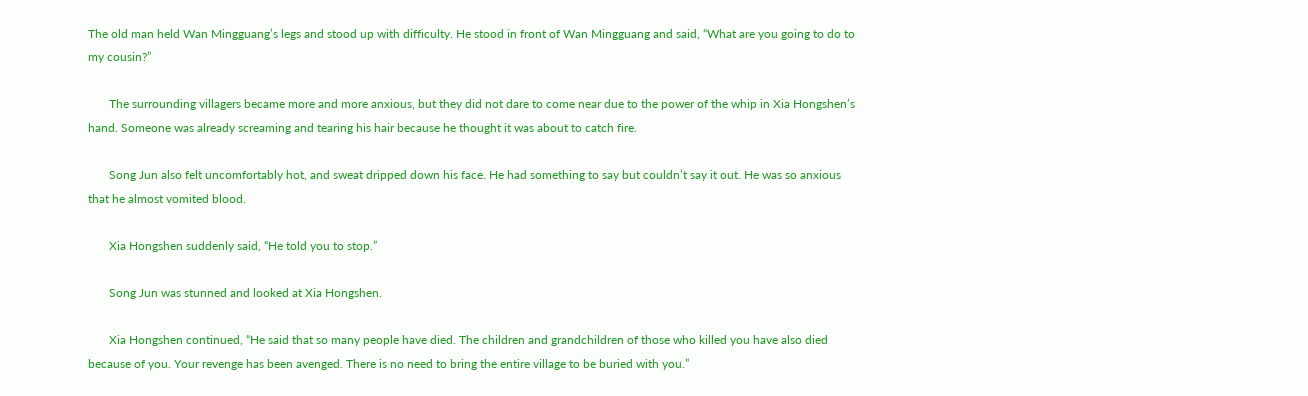The old man held Wan Mingguang’s legs and stood up with difficulty. He stood in front of Wan Mingguang and said, “What are you going to do to my cousin?”

       The surrounding villagers became more and more anxious, but they did not dare to come near due to the power of the whip in Xia Hongshen’s hand. Someone was already screaming and tearing his hair because he thought it was about to catch fire.

       Song Jun also felt uncomfortably hot, and sweat dripped down his face. He had something to say but couldn’t say it out. He was so anxious that he almost vomited blood.

       Xia Hongshen suddenly said, “He told you to stop.”

       Song Jun was stunned and looked at Xia Hongshen.

       Xia Hongshen continued, “He said that so many people have died. The children and grandchildren of those who killed you have also died because of you. Your revenge has been avenged. There is no need to bring the entire village to be buried with you.”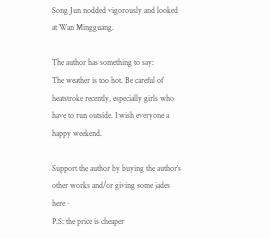Song Jun nodded vigorously and looked at Wan Mingguang.

The author has something to say:
The weather is too hot. Be careful of heatstroke recently, especially girls who have to run outside. I wish everyone a happy weekend.

Support the author by buying the author’s other works and/or giving some jades here~
P.S: the price is cheaper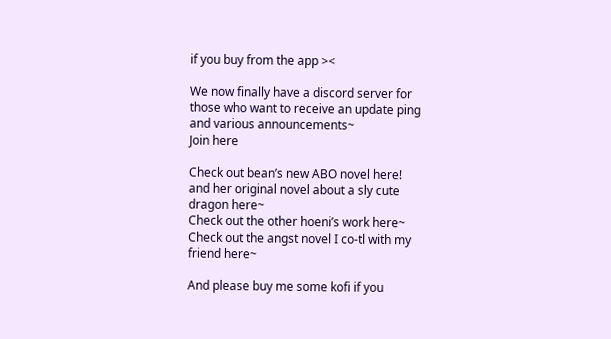if you buy from the app ><

We now finally have a discord server for those who want to receive an update ping and various announcements~
Join here

Check out bean’s new ABO novel here!
and her original novel about a sly cute dragon here~
Check out the other hoeni’s work here~
Check out the angst novel I co-tl with my friend here~

And please buy me some kofi if you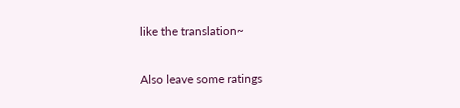like the translation~

Also leave some ratings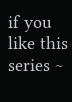if you like this series ~